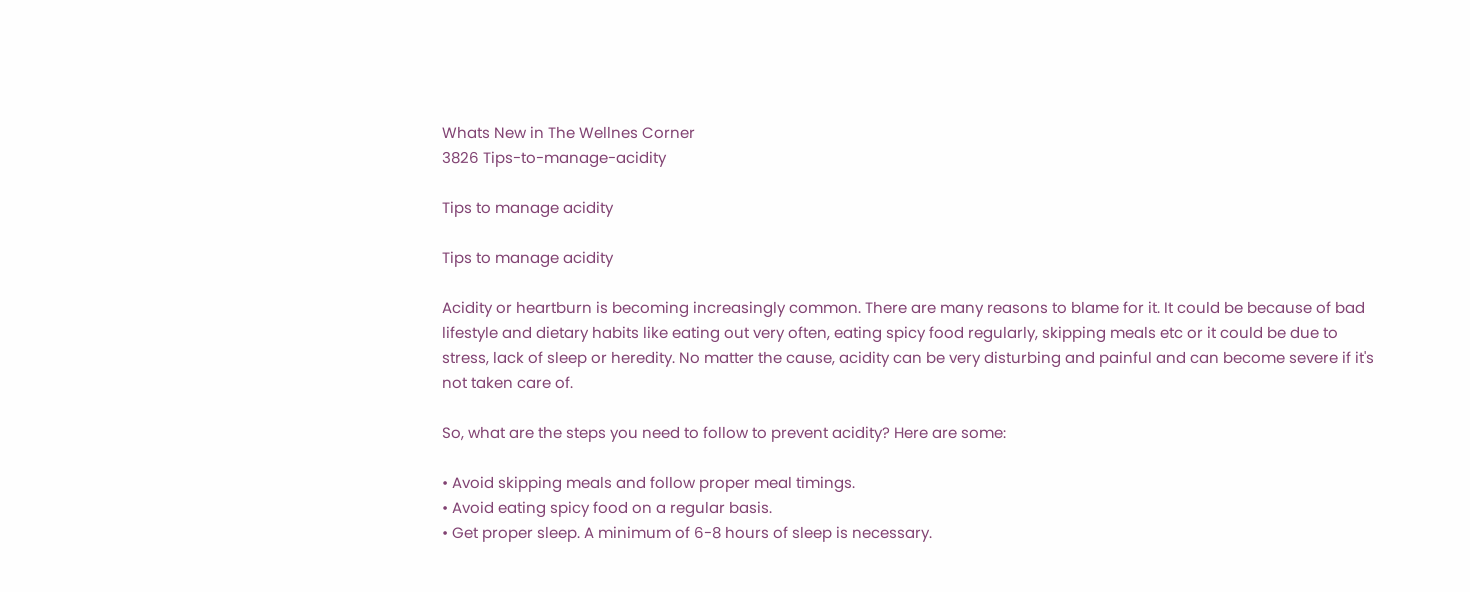Whats New in The Wellnes Corner
3826 Tips-to-manage-acidity

Tips to manage acidity

Tips to manage acidity

Acidity or heartburn is becoming increasingly common. There are many reasons to blame for it. It could be because of bad lifestyle and dietary habits like eating out very often, eating spicy food regularly, skipping meals etc or it could be due to stress, lack of sleep or heredity. No matter the cause, acidity can be very disturbing and painful and can become severe if it's not taken care of.

So, what are the steps you need to follow to prevent acidity? Here are some:

• Avoid skipping meals and follow proper meal timings.
• Avoid eating spicy food on a regular basis.
• Get proper sleep. A minimum of 6-8 hours of sleep is necessary.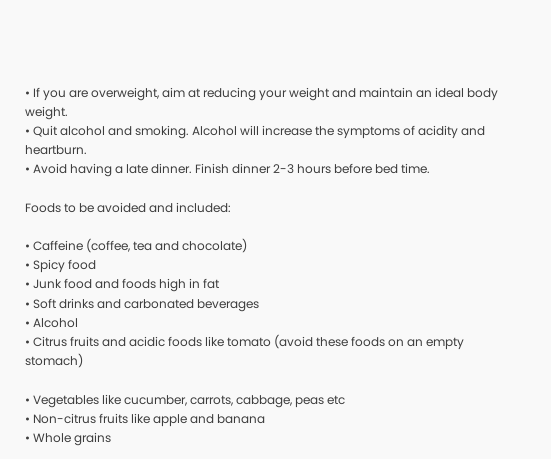• If you are overweight, aim at reducing your weight and maintain an ideal body weight.
• Quit alcohol and smoking. Alcohol will increase the symptoms of acidity and heartburn.
• Avoid having a late dinner. Finish dinner 2-3 hours before bed time.

Foods to be avoided and included:

• Caffeine (coffee, tea and chocolate)
• Spicy food
• Junk food and foods high in fat
• Soft drinks and carbonated beverages
• Alcohol
• Citrus fruits and acidic foods like tomato (avoid these foods on an empty stomach)

• Vegetables like cucumber, carrots, cabbage, peas etc
• Non-citrus fruits like apple and banana
• Whole grains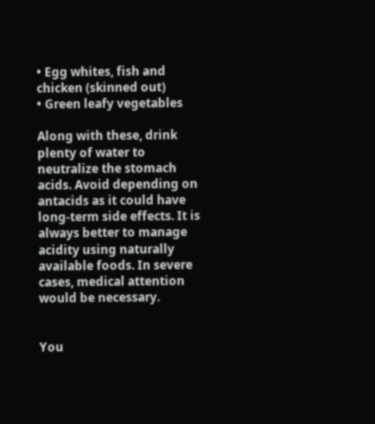• Egg whites, fish and chicken (skinned out)
• Green leafy vegetables

Along with these, drink plenty of water to neutralize the stomach acids. Avoid depending on antacids as it could have long-term side effects. It is always better to manage acidity using naturally available foods. In severe cases, medical attention would be necessary.


You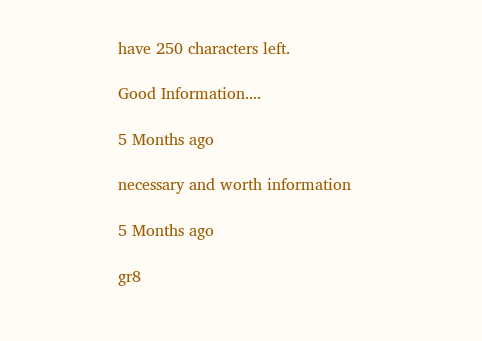have 250 characters left.

Good Information....

5 Months ago

necessary and worth information

5 Months ago

gr8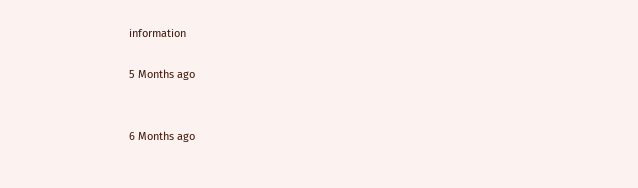information

5 Months ago


6 Months ago